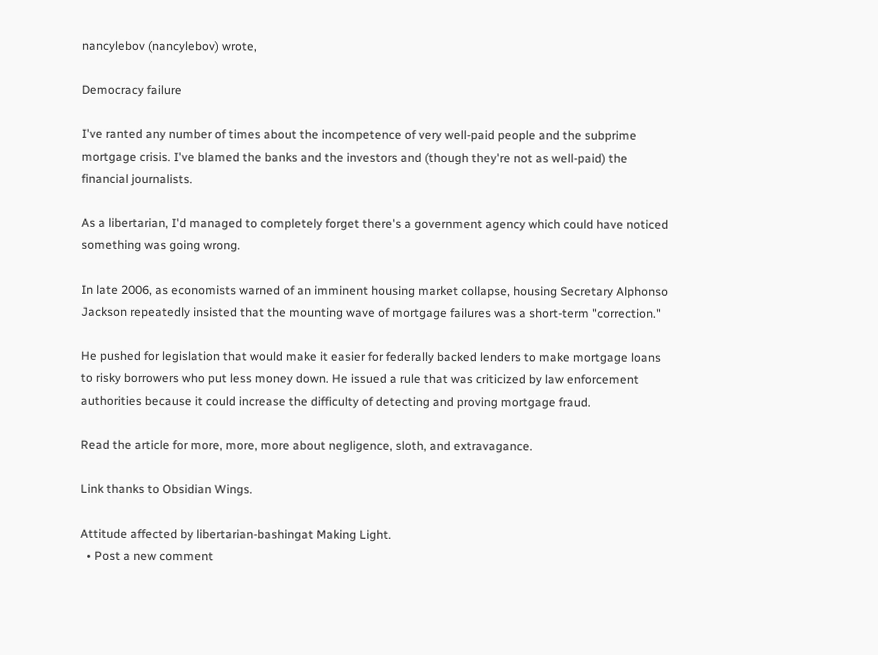nancylebov (nancylebov) wrote,

Democracy failure

I've ranted any number of times about the incompetence of very well-paid people and the subprime mortgage crisis. I've blamed the banks and the investors and (though they're not as well-paid) the financial journalists.

As a libertarian, I'd managed to completely forget there's a government agency which could have noticed something was going wrong.

In late 2006, as economists warned of an imminent housing market collapse, housing Secretary Alphonso Jackson repeatedly insisted that the mounting wave of mortgage failures was a short-term "correction."

He pushed for legislation that would make it easier for federally backed lenders to make mortgage loans to risky borrowers who put less money down. He issued a rule that was criticized by law enforcement authorities because it could increase the difficulty of detecting and proving mortgage fraud.

Read the article for more, more, more about negligence, sloth, and extravagance.

Link thanks to Obsidian Wings.

Attitude affected by libertarian-bashingat Making Light.
  • Post a new comment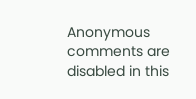Anonymous comments are disabled in this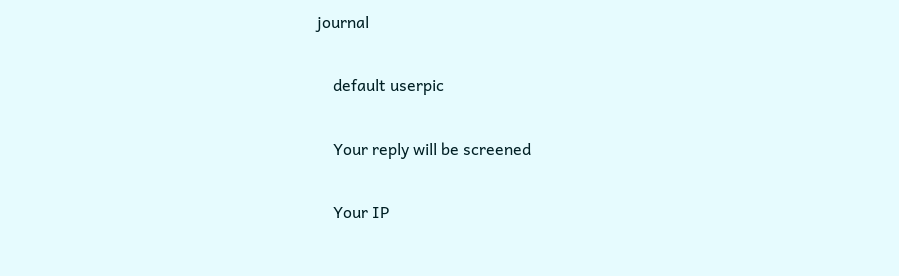journal

    default userpic

    Your reply will be screened

    Your IP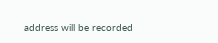address will be recorded